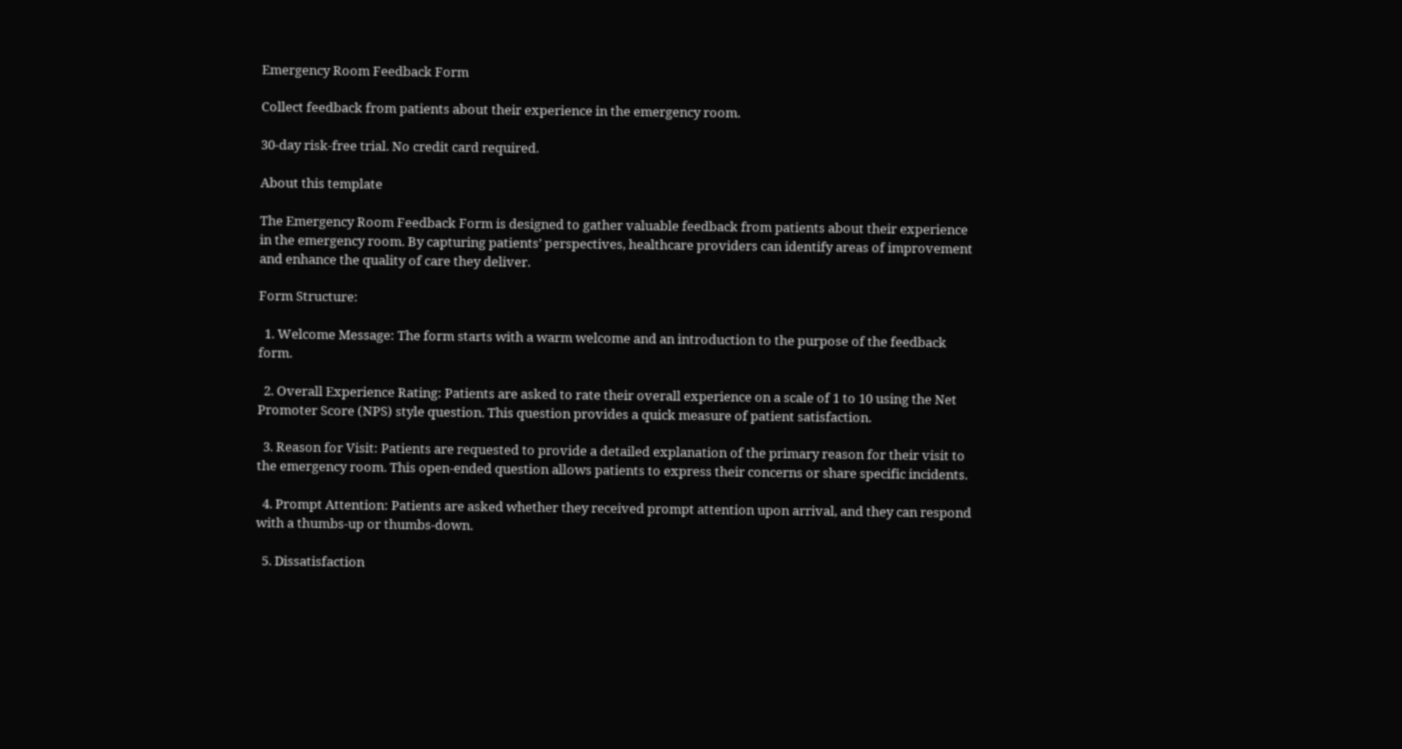Emergency Room Feedback Form

Collect feedback from patients about their experience in the emergency room.

30-day risk-free trial. No credit card required.

About this template

The Emergency Room Feedback Form is designed to gather valuable feedback from patients about their experience in the emergency room. By capturing patients’ perspectives, healthcare providers can identify areas of improvement and enhance the quality of care they deliver.

Form Structure:

  1. Welcome Message: The form starts with a warm welcome and an introduction to the purpose of the feedback form.

  2. Overall Experience Rating: Patients are asked to rate their overall experience on a scale of 1 to 10 using the Net Promoter Score (NPS) style question. This question provides a quick measure of patient satisfaction.

  3. Reason for Visit: Patients are requested to provide a detailed explanation of the primary reason for their visit to the emergency room. This open-ended question allows patients to express their concerns or share specific incidents.

  4. Prompt Attention: Patients are asked whether they received prompt attention upon arrival, and they can respond with a thumbs-up or thumbs-down.

  5. Dissatisfaction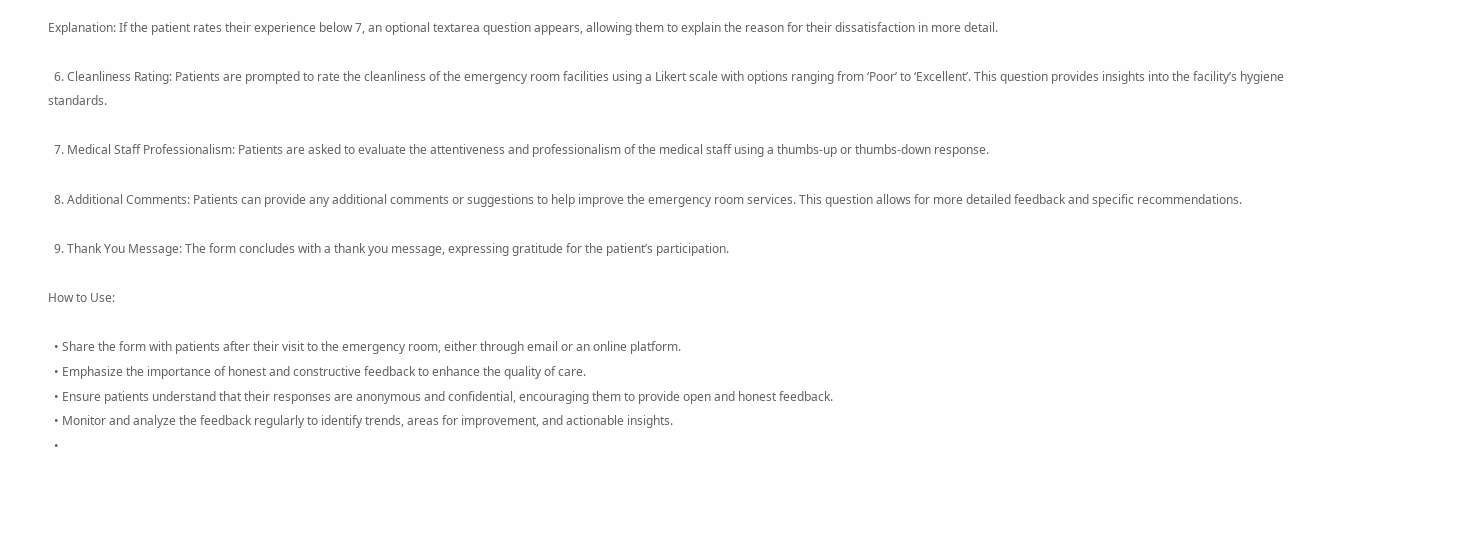Explanation: If the patient rates their experience below 7, an optional textarea question appears, allowing them to explain the reason for their dissatisfaction in more detail.

  6. Cleanliness Rating: Patients are prompted to rate the cleanliness of the emergency room facilities using a Likert scale with options ranging from ‘Poor’ to ‘Excellent’. This question provides insights into the facility’s hygiene standards.

  7. Medical Staff Professionalism: Patients are asked to evaluate the attentiveness and professionalism of the medical staff using a thumbs-up or thumbs-down response.

  8. Additional Comments: Patients can provide any additional comments or suggestions to help improve the emergency room services. This question allows for more detailed feedback and specific recommendations.

  9. Thank You Message: The form concludes with a thank you message, expressing gratitude for the patient’s participation.

How to Use:

  • Share the form with patients after their visit to the emergency room, either through email or an online platform.
  • Emphasize the importance of honest and constructive feedback to enhance the quality of care.
  • Ensure patients understand that their responses are anonymous and confidential, encouraging them to provide open and honest feedback.
  • Monitor and analyze the feedback regularly to identify trends, areas for improvement, and actionable insights.
  •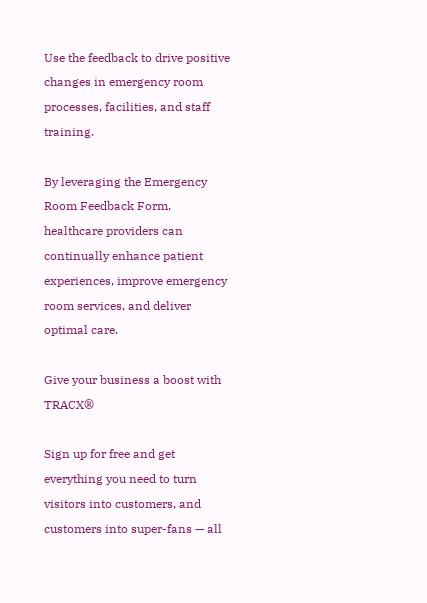Use the feedback to drive positive changes in emergency room processes, facilities, and staff training.

By leveraging the Emergency Room Feedback Form, healthcare providers can continually enhance patient experiences, improve emergency room services, and deliver optimal care.

Give your business a boost with TRACX®

Sign up for free and get everything you need to turn visitors into customers, and customers into super-fans — all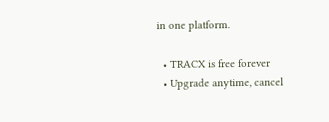in one platform.

  • TRACX is free forever
  • Upgrade anytime, cancel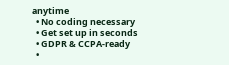anytime
  • No coding necessary
  • Get set up in seconds
  • GDPR & CCPA-ready
  •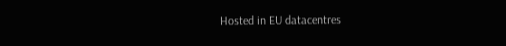Hosted in EU datacentres